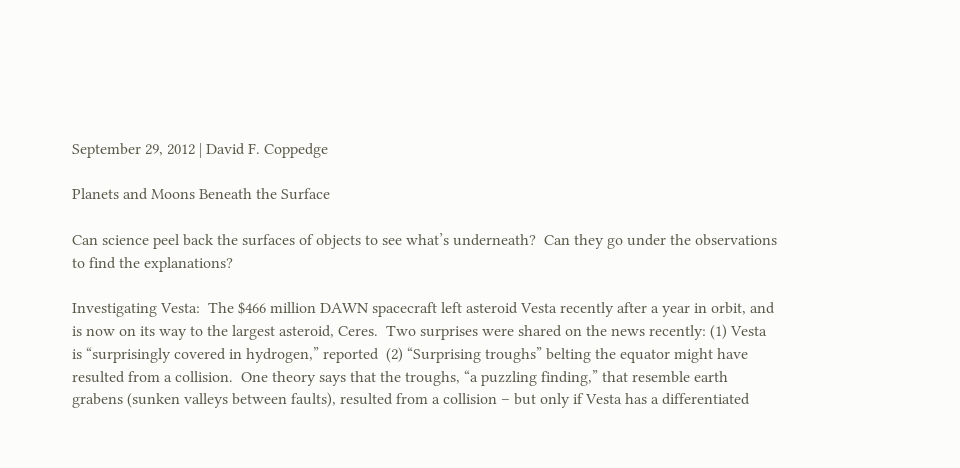September 29, 2012 | David F. Coppedge

Planets and Moons Beneath the Surface

Can science peel back the surfaces of objects to see what’s underneath?  Can they go under the observations to find the explanations?

Investigating Vesta:  The $466 million DAWN spacecraft left asteroid Vesta recently after a year in orbit, and is now on its way to the largest asteroid, Ceres.  Two surprises were shared on the news recently: (1) Vesta is “surprisingly covered in hydrogen,” reported  (2) “Surprising troughs” belting the equator might have resulted from a collision.  One theory says that the troughs, “a puzzling finding,” that resemble earth grabens (sunken valleys between faults), resulted from a collision – but only if Vesta has a differentiated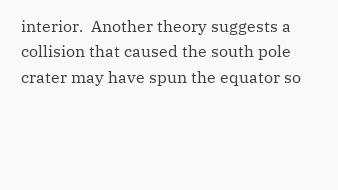interior.  Another theory suggests a collision that caused the south pole crater may have spun the equator so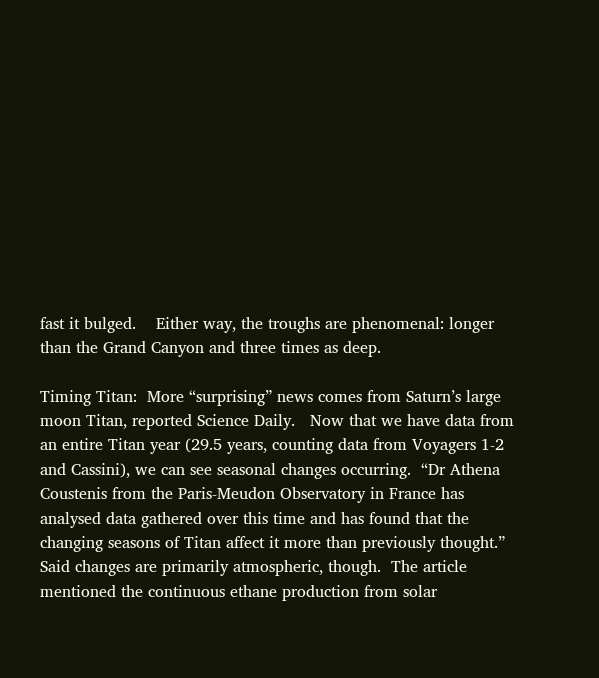fast it bulged.    Either way, the troughs are phenomenal: longer than the Grand Canyon and three times as deep.

Timing Titan:  More “surprising” news comes from Saturn’s large moon Titan, reported Science Daily.   Now that we have data from an entire Titan year (29.5 years, counting data from Voyagers 1-2 and Cassini), we can see seasonal changes occurring.  “Dr Athena Coustenis from the Paris-Meudon Observatory in France has analysed data gathered over this time and has found that the changing seasons of Titan affect it more than previously thought.”  Said changes are primarily atmospheric, though.  The article mentioned the continuous ethane production from solar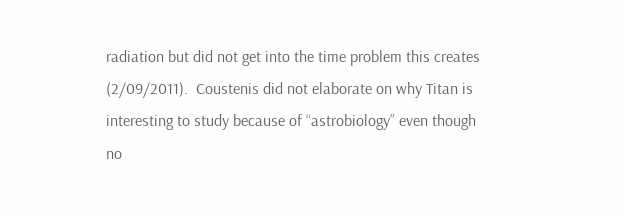radiation but did not get into the time problem this creates (2/09/2011).  Coustenis did not elaborate on why Titan is interesting to study because of “astrobiology” even though no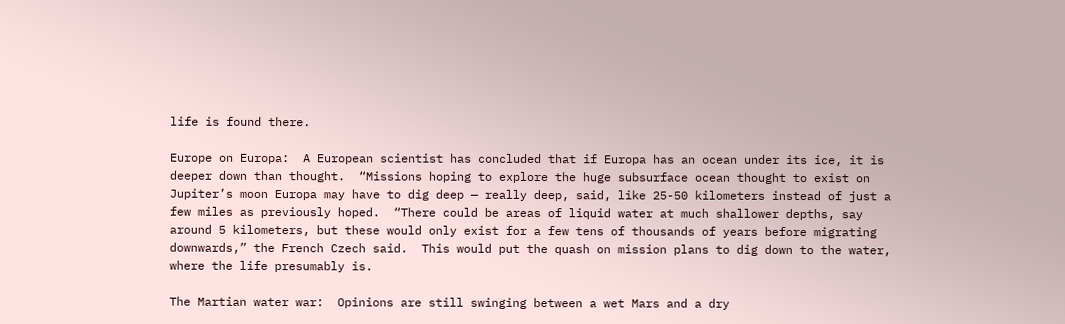life is found there.

Europe on Europa:  A European scientist has concluded that if Europa has an ocean under its ice, it is deeper down than thought.  “Missions hoping to explore the huge subsurface ocean thought to exist on Jupiter’s moon Europa may have to dig deep — really deep, said, like 25-50 kilometers instead of just a few miles as previously hoped.  “There could be areas of liquid water at much shallower depths, say around 5 kilometers, but these would only exist for a few tens of thousands of years before migrating downwards,” the French Czech said.  This would put the quash on mission plans to dig down to the water, where the life presumably is.

The Martian water war:  Opinions are still swinging between a wet Mars and a dry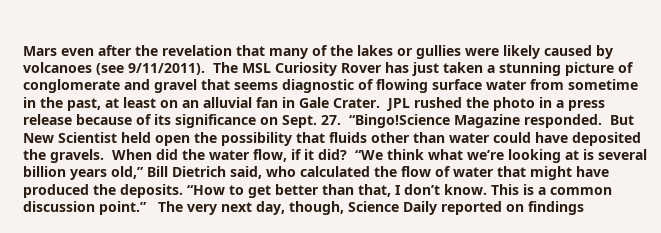Mars even after the revelation that many of the lakes or gullies were likely caused by volcanoes (see 9/11/2011).  The MSL Curiosity Rover has just taken a stunning picture of conglomerate and gravel that seems diagnostic of flowing surface water from sometime in the past, at least on an alluvial fan in Gale Crater.  JPL rushed the photo in a press release because of its significance on Sept. 27.  “Bingo!Science Magazine responded.  But New Scientist held open the possibility that fluids other than water could have deposited the gravels.  When did the water flow, if it did?  “We think what we’re looking at is several billion years old,” Bill Dietrich said, who calculated the flow of water that might have produced the deposits. “How to get better than that, I don’t know. This is a common discussion point.”   The very next day, though, Science Daily reported on findings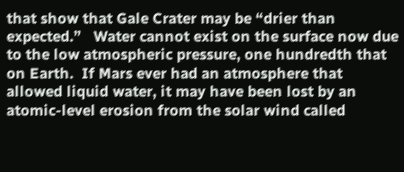that show that Gale Crater may be “drier than expected.”   Water cannot exist on the surface now due to the low atmospheric pressure, one hundredth that on Earth.  If Mars ever had an atmosphere that allowed liquid water, it may have been lost by an atomic-level erosion from the solar wind called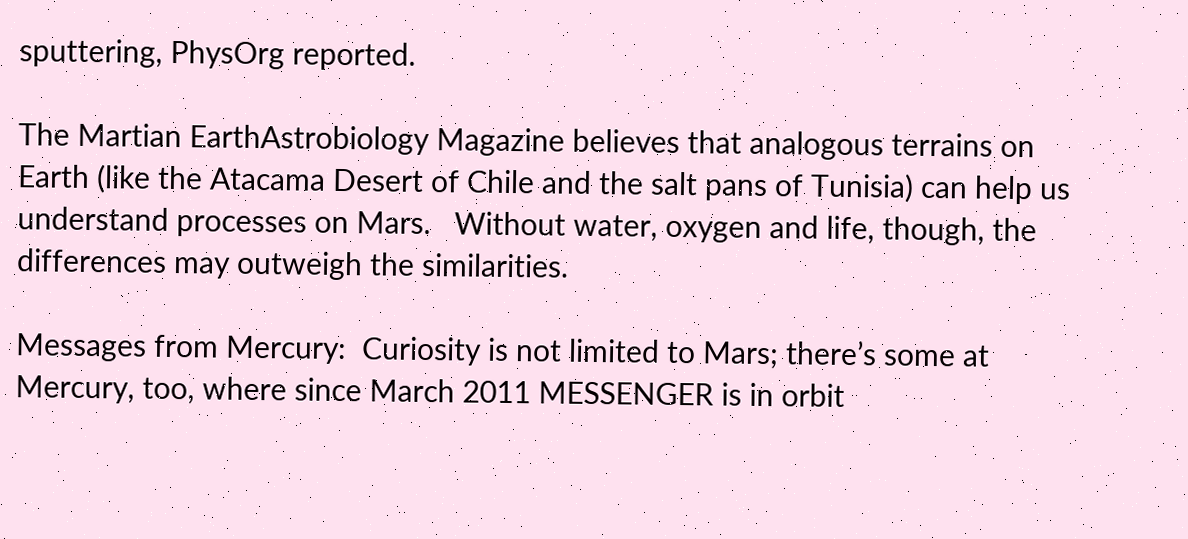sputtering, PhysOrg reported.

The Martian EarthAstrobiology Magazine believes that analogous terrains on Earth (like the Atacama Desert of Chile and the salt pans of Tunisia) can help us understand processes on Mars.   Without water, oxygen and life, though, the differences may outweigh the similarities.

Messages from Mercury:  Curiosity is not limited to Mars; there’s some at Mercury, too, where since March 2011 MESSENGER is in orbit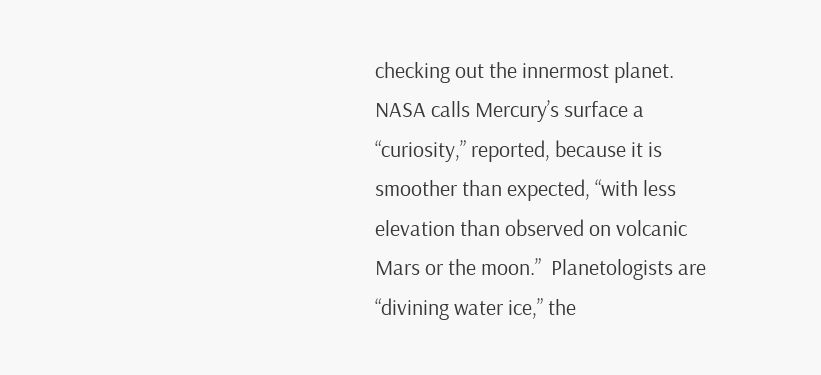checking out the innermost planet.  NASA calls Mercury’s surface a “curiosity,” reported, because it is smoother than expected, “with less elevation than observed on volcanic Mars or the moon.”  Planetologists are “divining water ice,” the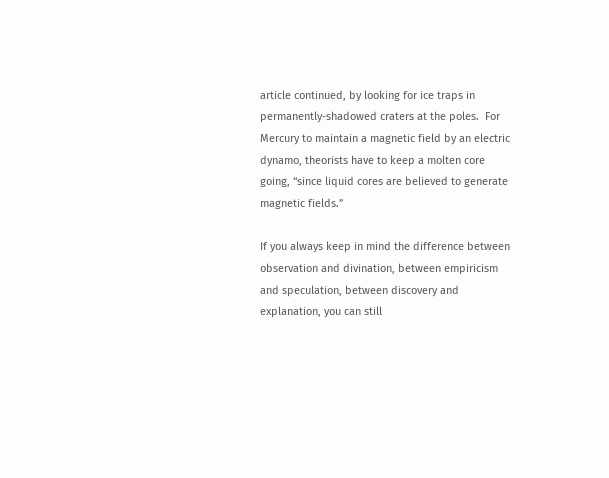article continued, by looking for ice traps in permanently-shadowed craters at the poles.  For Mercury to maintain a magnetic field by an electric dynamo, theorists have to keep a molten core going, “since liquid cores are believed to generate magnetic fields.”

If you always keep in mind the difference between observation and divination, between empiricism and speculation, between discovery and explanation, you can still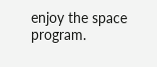enjoy the space program.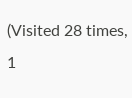(Visited 28 times, 1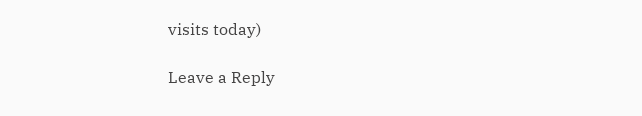visits today)

Leave a Reply